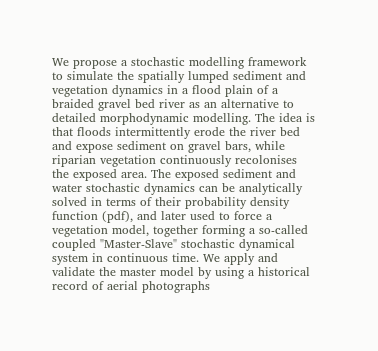We propose a stochastic modelling framework to simulate the spatially lumped sediment and vegetation dynamics in a flood plain of a braided gravel bed river as an alternative to detailed morphodynamic modelling. The idea is that floods intermittently erode the river bed and expose sediment on gravel bars, while riparian vegetation continuously recolonises the exposed area. The exposed sediment and water stochastic dynamics can be analytically solved in terms of their probability density function (pdf), and later used to force a vegetation model, together forming a so-called coupled "Master-Slave" stochastic dynamical system in continuous time. We apply and validate the master model by using a historical record of aerial photographs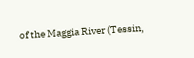of the Maggia River (Tessin,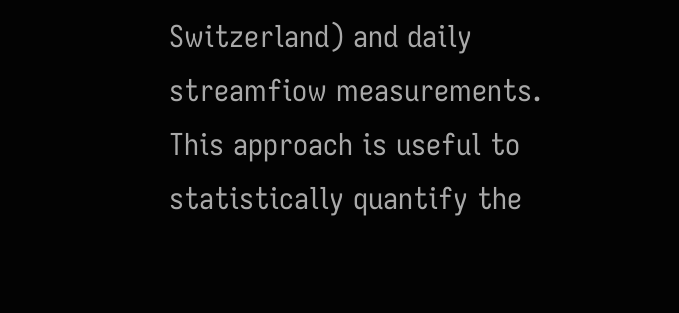Switzerland) and daily streamfiow measurements. This approach is useful to statistically quantify the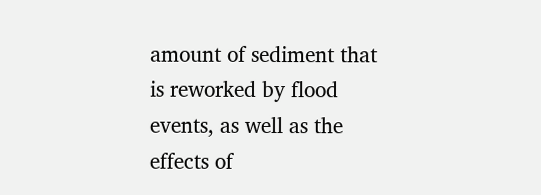amount of sediment that is reworked by flood events, as well as the effects of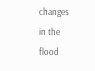changes in the flood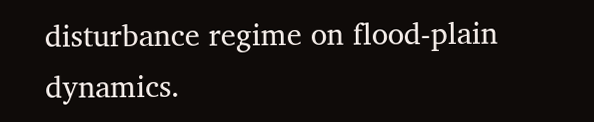disturbance regime on flood-plain dynamics.